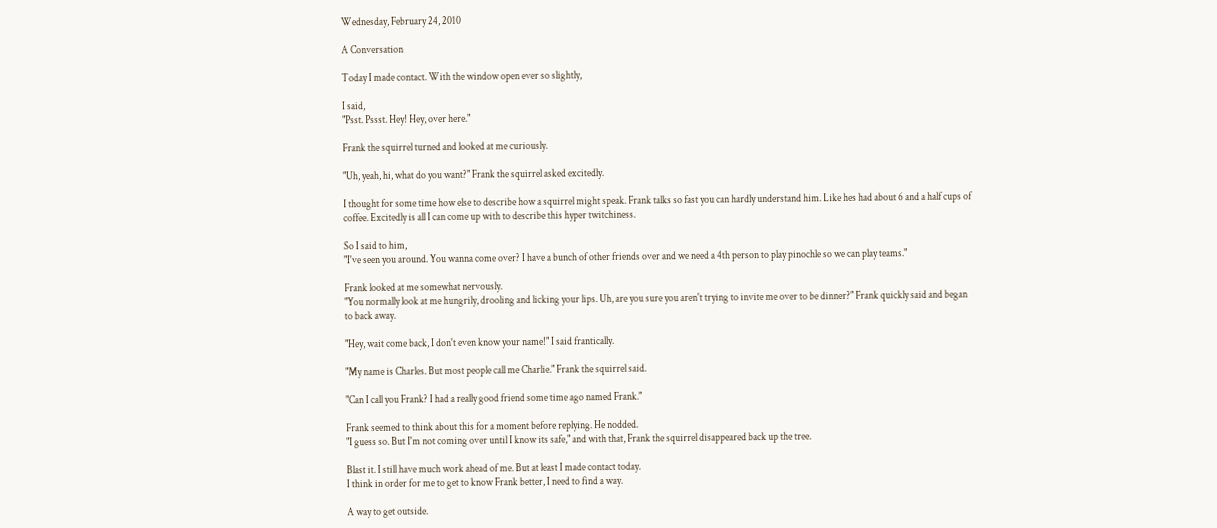Wednesday, February 24, 2010

A Conversation

Today I made contact. With the window open ever so slightly,

I said,
"Psst. Pssst. Hey! Hey, over here."

Frank the squirrel turned and looked at me curiously.

"Uh, yeah, hi, what do you want?" Frank the squirrel asked excitedly.

I thought for some time how else to describe how a squirrel might speak. Frank talks so fast you can hardly understand him. Like hes had about 6 and a half cups of coffee. Excitedly is all I can come up with to describe this hyper twitchiness.

So I said to him,
"I've seen you around. You wanna come over? I have a bunch of other friends over and we need a 4th person to play pinochle so we can play teams."

Frank looked at me somewhat nervously.
"You normally look at me hungrily, drooling and licking your lips. Uh, are you sure you aren't trying to invite me over to be dinner?" Frank quickly said and began to back away.

"Hey, wait come back, I don't even know your name!" I said frantically.

"My name is Charles. But most people call me Charlie." Frank the squirrel said.

"Can I call you Frank? I had a really good friend some time ago named Frank."

Frank seemed to think about this for a moment before replying. He nodded.
"I guess so. But I'm not coming over until I know its safe," and with that, Frank the squirrel disappeared back up the tree.

Blast it. I still have much work ahead of me. But at least I made contact today.
I think in order for me to get to know Frank better, I need to find a way.

A way to get outside.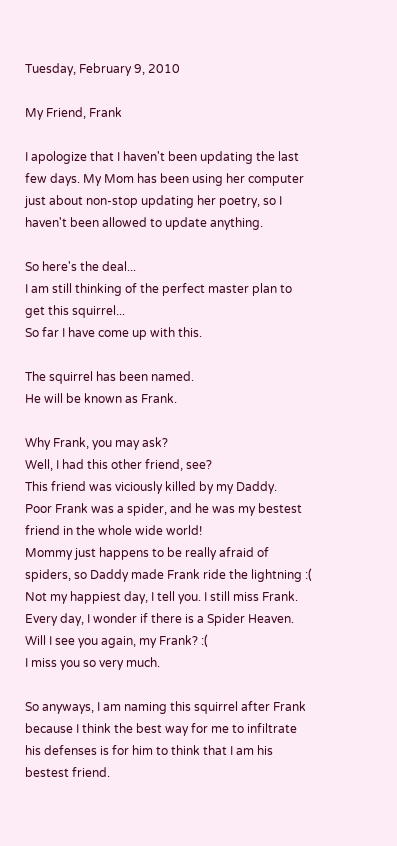Tuesday, February 9, 2010

My Friend, Frank

I apologize that I haven't been updating the last few days. My Mom has been using her computer just about non-stop updating her poetry, so I haven't been allowed to update anything.

So here's the deal...
I am still thinking of the perfect master plan to get this squirrel...
So far I have come up with this.

The squirrel has been named.
He will be known as Frank.

Why Frank, you may ask?
Well, I had this other friend, see?
This friend was viciously killed by my Daddy.
Poor Frank was a spider, and he was my bestest friend in the whole wide world!
Mommy just happens to be really afraid of spiders, so Daddy made Frank ride the lightning :(
Not my happiest day, I tell you. I still miss Frank.
Every day, I wonder if there is a Spider Heaven.
Will I see you again, my Frank? :(
I miss you so very much.

So anyways, I am naming this squirrel after Frank because I think the best way for me to infiltrate his defenses is for him to think that I am his bestest friend.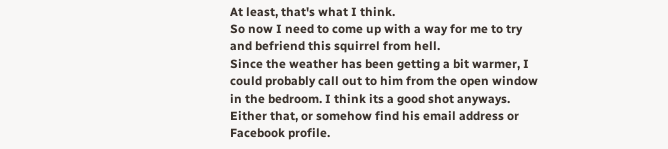At least, that's what I think.
So now I need to come up with a way for me to try and befriend this squirrel from hell.
Since the weather has been getting a bit warmer, I could probably call out to him from the open window in the bedroom. I think its a good shot anyways.
Either that, or somehow find his email address or Facebook profile.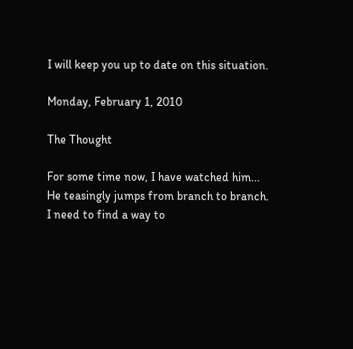I will keep you up to date on this situation.

Monday, February 1, 2010

The Thought

For some time now, I have watched him...
He teasingly jumps from branch to branch.
I need to find a way to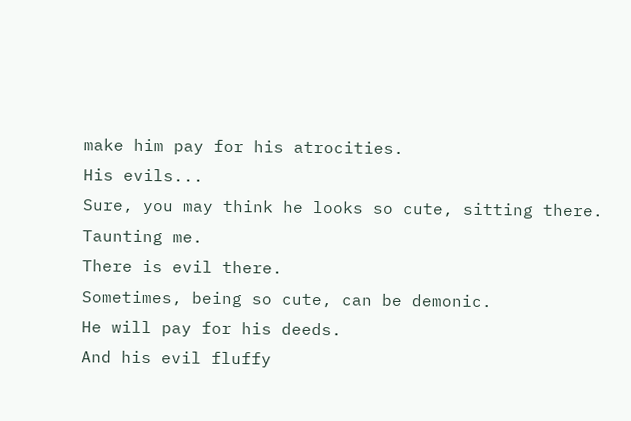make him pay for his atrocities.
His evils...
Sure, you may think he looks so cute, sitting there.
Taunting me.
There is evil there.
Sometimes, being so cute, can be demonic.
He will pay for his deeds.
And his evil fluffy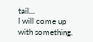tail...
I will come up with something.